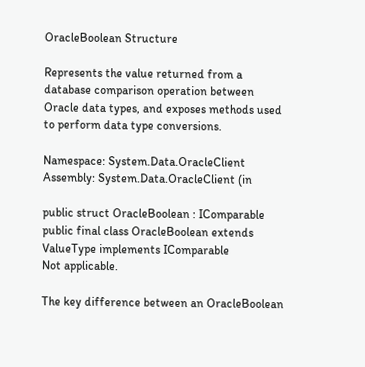OracleBoolean Structure

Represents the value returned from a database comparison operation between Oracle data types, and exposes methods used to perform data type conversions.

Namespace: System.Data.OracleClient
Assembly: System.Data.OracleClient (in

public struct OracleBoolean : IComparable
public final class OracleBoolean extends ValueType implements IComparable
Not applicable.

The key difference between an OracleBoolean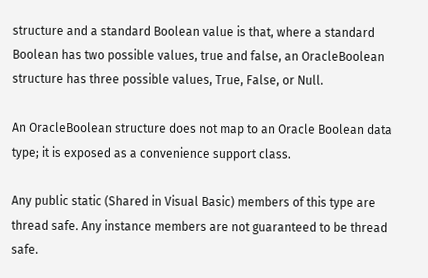structure and a standard Boolean value is that, where a standard Boolean has two possible values, true and false, an OracleBoolean structure has three possible values, True, False, or Null.

An OracleBoolean structure does not map to an Oracle Boolean data type; it is exposed as a convenience support class.

Any public static (Shared in Visual Basic) members of this type are thread safe. Any instance members are not guaranteed to be thread safe.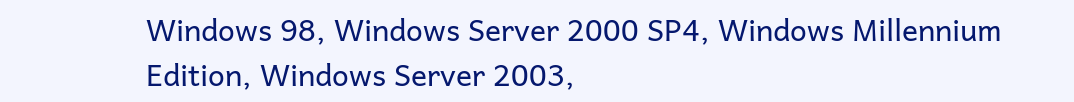Windows 98, Windows Server 2000 SP4, Windows Millennium Edition, Windows Server 2003,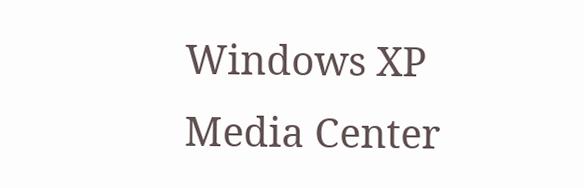Windows XP Media Center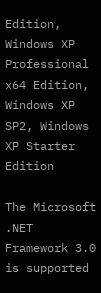Edition, Windows XP Professional x64 Edition, Windows XP SP2, Windows XP Starter Edition

The Microsoft .NET Framework 3.0 is supported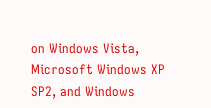on Windows Vista, Microsoft Windows XP SP2, and Windows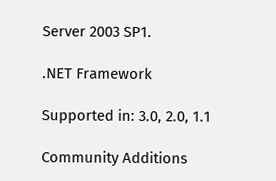Server 2003 SP1.

.NET Framework

Supported in: 3.0, 2.0, 1.1

Community Additions